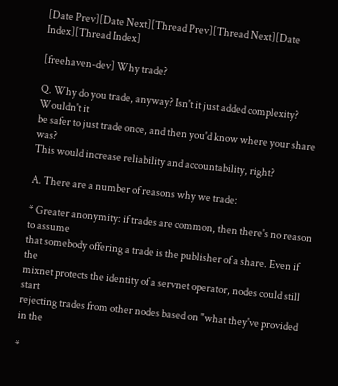[Date Prev][Date Next][Thread Prev][Thread Next][Date Index][Thread Index]

[freehaven-dev] Why trade?

Q. Why do you trade, anyway? Isn't it just added complexity? Wouldn't it
be safer to just trade once, and then you'd know where your share was?
This would increase reliability and accountability, right?

A. There are a number of reasons why we trade:

* Greater anonymity: if trades are common, then there's no reason to assume
that somebody offering a trade is the publisher of a share. Even if the
mixnet protects the identity of a servnet operator, nodes could still start
rejecting trades from other nodes based on "what they've provided in the

*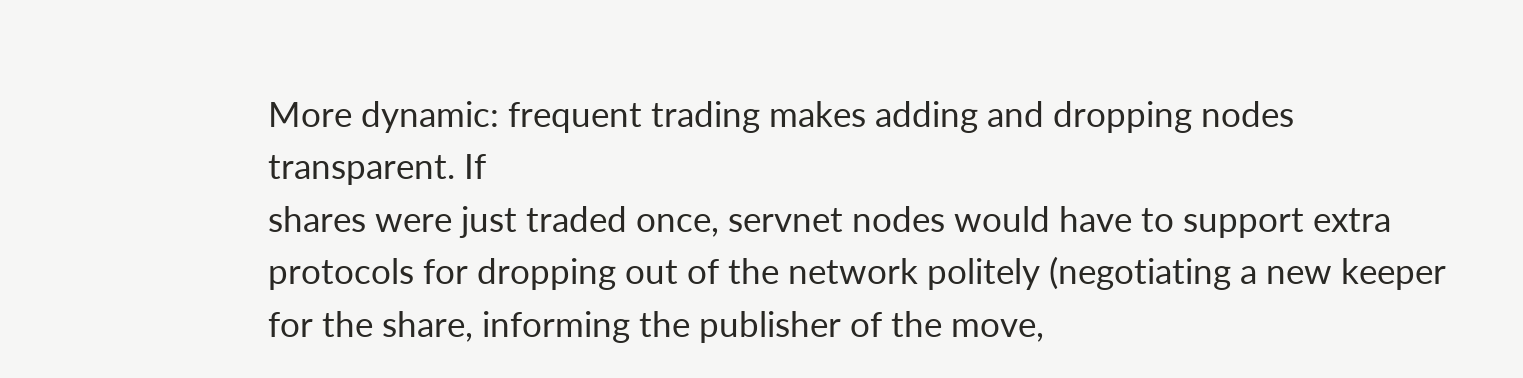More dynamic: frequent trading makes adding and dropping nodes transparent. If
shares were just traded once, servnet nodes would have to support extra
protocols for dropping out of the network politely (negotiating a new keeper
for the share, informing the publisher of the move,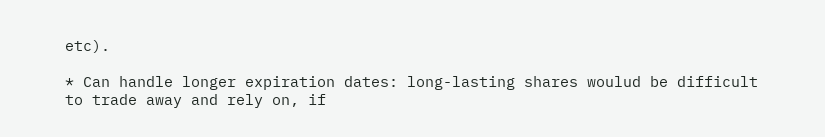etc).

* Can handle longer expiration dates: long-lasting shares woulud be difficult
to trade away and rely on, if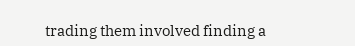trading them involved finding a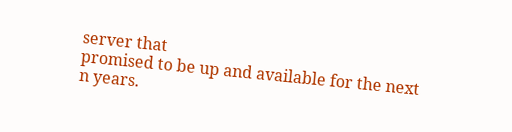server that
promised to be up and available for the next n years.